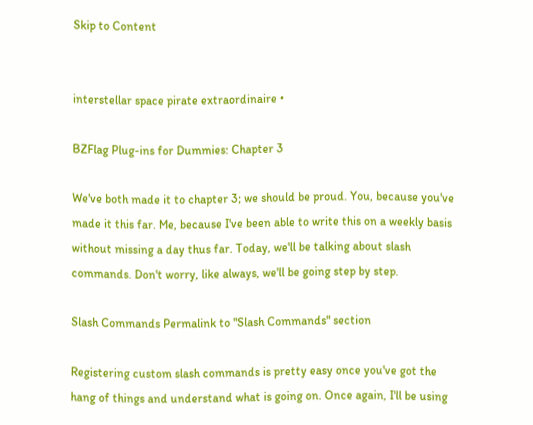Skip to Content


interstellar space pirate extraordinaire •

BZFlag Plug-ins for Dummies: Chapter 3

We've both made it to chapter 3; we should be proud. You, because you've made it this far. Me, because I've been able to write this on a weekly basis without missing a day thus far. Today, we'll be talking about slash commands. Don't worry, like always, we'll be going step by step.

Slash Commands Permalink to "Slash Commands" section

Registering custom slash commands is pretty easy once you've got the hang of things and understand what is going on. Once again, I'll be using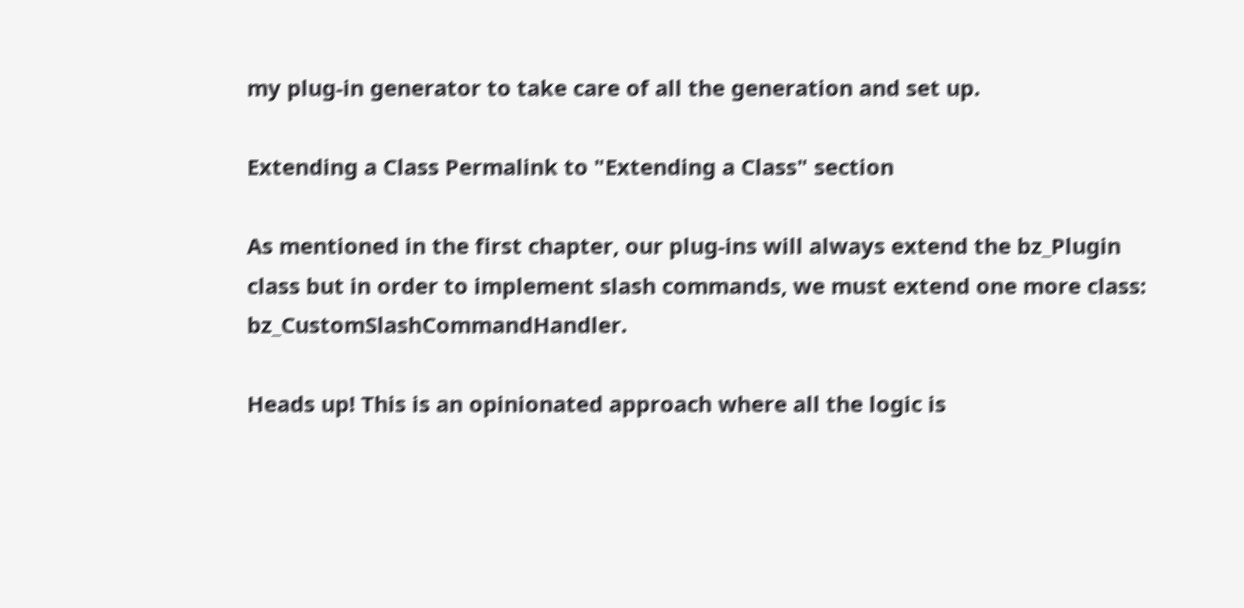my plug-in generator to take care of all the generation and set up.

Extending a Class Permalink to "Extending a Class" section

As mentioned in the first chapter, our plug-ins will always extend the bz_Plugin class but in order to implement slash commands, we must extend one more class: bz_CustomSlashCommandHandler.

Heads up! This is an opinionated approach where all the logic is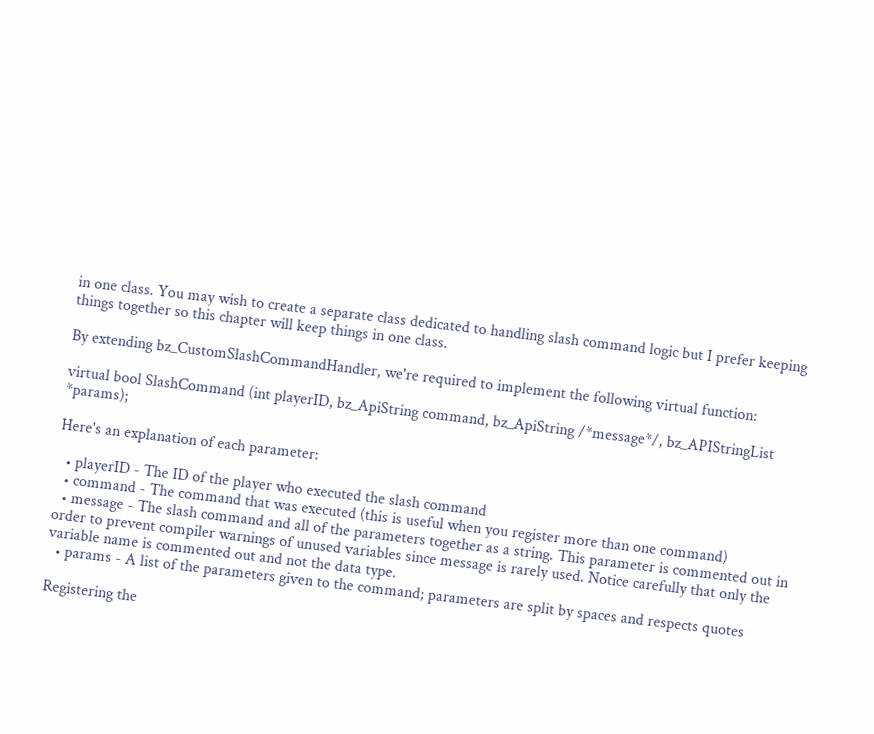in one class. You may wish to create a separate class dedicated to handling slash command logic but I prefer keeping things together so this chapter will keep things in one class.

By extending bz_CustomSlashCommandHandler, we're required to implement the following virtual function:

virtual bool SlashCommand (int playerID, bz_ApiString command, bz_ApiString /*message*/, bz_APIStringList *params);

Here's an explanation of each parameter:

  • playerID - The ID of the player who executed the slash command
  • command - The command that was executed (this is useful when you register more than one command)
  • message - The slash command and all of the parameters together as a string. This parameter is commented out in order to prevent compiler warnings of unused variables since message is rarely used. Notice carefully that only the variable name is commented out and not the data type.
  • params - A list of the parameters given to the command; parameters are split by spaces and respects quotes

Registering the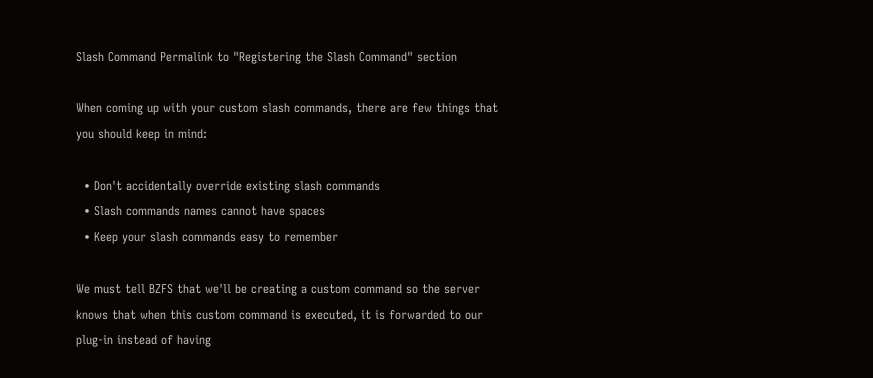Slash Command Permalink to "Registering the Slash Command" section

When coming up with your custom slash commands, there are few things that you should keep in mind:

  • Don't accidentally override existing slash commands
  • Slash commands names cannot have spaces
  • Keep your slash commands easy to remember

We must tell BZFS that we'll be creating a custom command so the server knows that when this custom command is executed, it is forwarded to our plug-in instead of having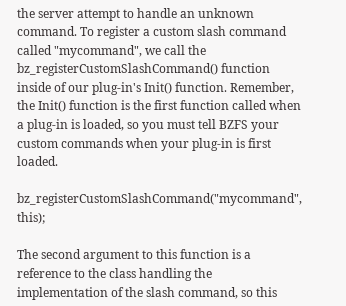the server attempt to handle an unknown command. To register a custom slash command called "mycommand", we call the bz_registerCustomSlashCommand() function inside of our plug-in's Init() function. Remember, the Init() function is the first function called when a plug-in is loaded, so you must tell BZFS your custom commands when your plug-in is first loaded.

bz_registerCustomSlashCommand("mycommand", this);

The second argument to this function is a reference to the class handling the implementation of the slash command, so this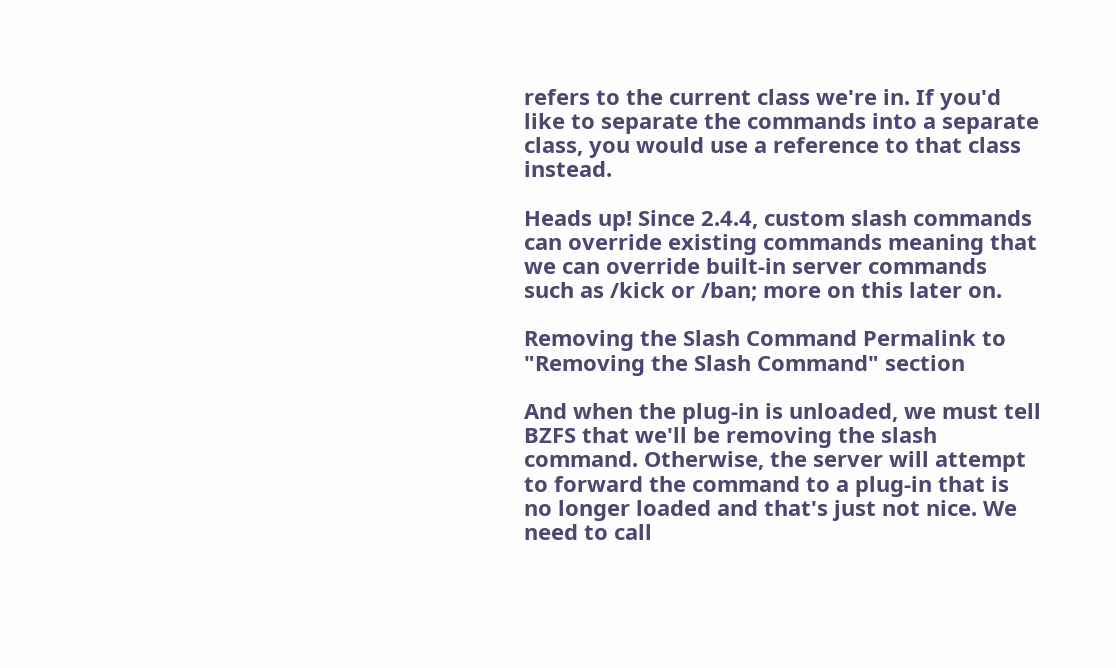refers to the current class we're in. If you'd like to separate the commands into a separate class, you would use a reference to that class instead.

Heads up! Since 2.4.4, custom slash commands can override existing commands meaning that we can override built-in server commands such as /kick or /ban; more on this later on.

Removing the Slash Command Permalink to "Removing the Slash Command" section

And when the plug-in is unloaded, we must tell BZFS that we'll be removing the slash command. Otherwise, the server will attempt to forward the command to a plug-in that is no longer loaded and that's just not nice. We need to call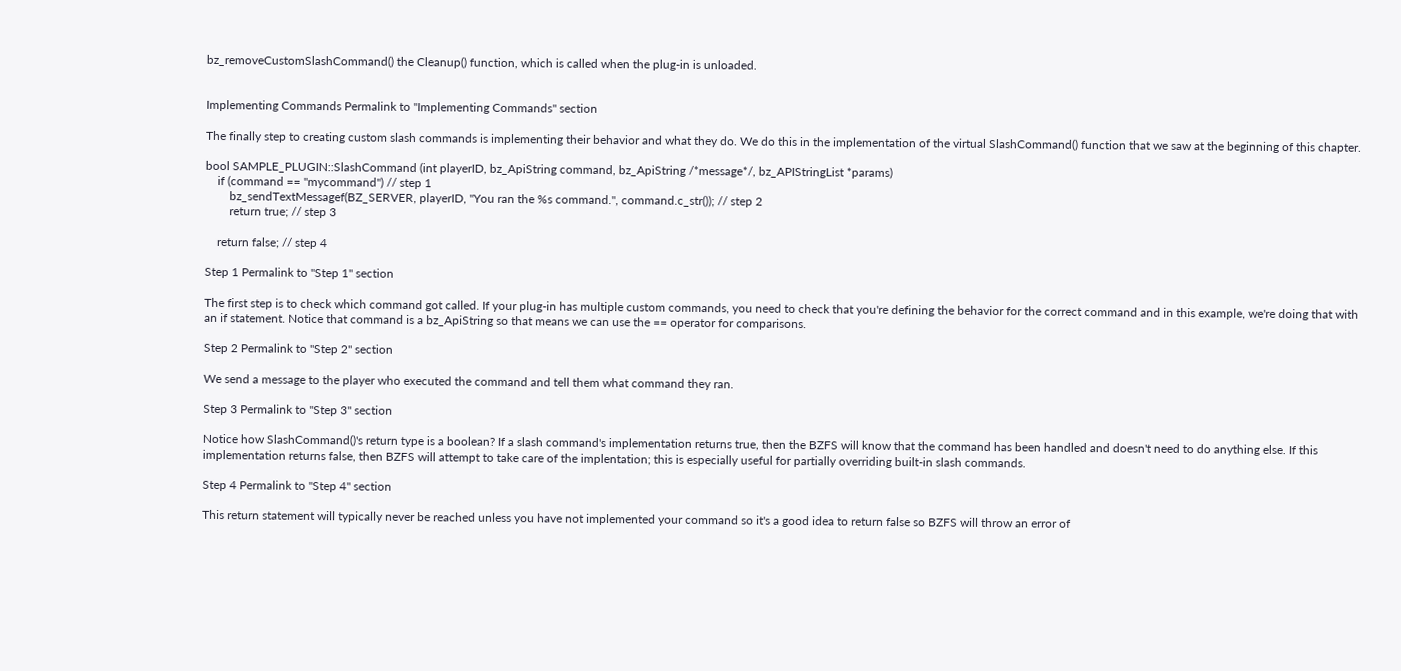bz_removeCustomSlashCommand() the Cleanup() function, which is called when the plug-in is unloaded.


Implementing Commands Permalink to "Implementing Commands" section

The finally step to creating custom slash commands is implementing their behavior and what they do. We do this in the implementation of the virtual SlashCommand() function that we saw at the beginning of this chapter.

bool SAMPLE_PLUGIN::SlashCommand (int playerID, bz_ApiString command, bz_ApiString /*message*/, bz_APIStringList *params)
    if (command == "mycommand") // step 1
        bz_sendTextMessagef(BZ_SERVER, playerID, "You ran the %s command.", command.c_str()); // step 2
        return true; // step 3

    return false; // step 4

Step 1 Permalink to "Step 1" section

The first step is to check which command got called. If your plug-in has multiple custom commands, you need to check that you're defining the behavior for the correct command and in this example, we're doing that with an if statement. Notice that command is a bz_ApiString so that means we can use the == operator for comparisons.

Step 2 Permalink to "Step 2" section

We send a message to the player who executed the command and tell them what command they ran.

Step 3 Permalink to "Step 3" section

Notice how SlashCommand()'s return type is a boolean? If a slash command's implementation returns true, then the BZFS will know that the command has been handled and doesn't need to do anything else. If this implementation returns false, then BZFS will attempt to take care of the implentation; this is especially useful for partially overriding built-in slash commands.

Step 4 Permalink to "Step 4" section

This return statement will typically never be reached unless you have not implemented your command so it's a good idea to return false so BZFS will throw an error of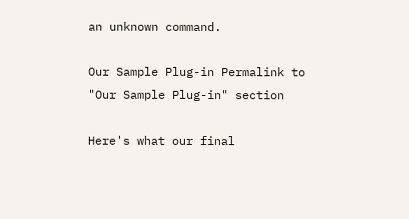an unknown command.

Our Sample Plug-in Permalink to "Our Sample Plug-in" section

Here's what our final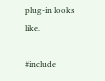plug-in looks like.

#include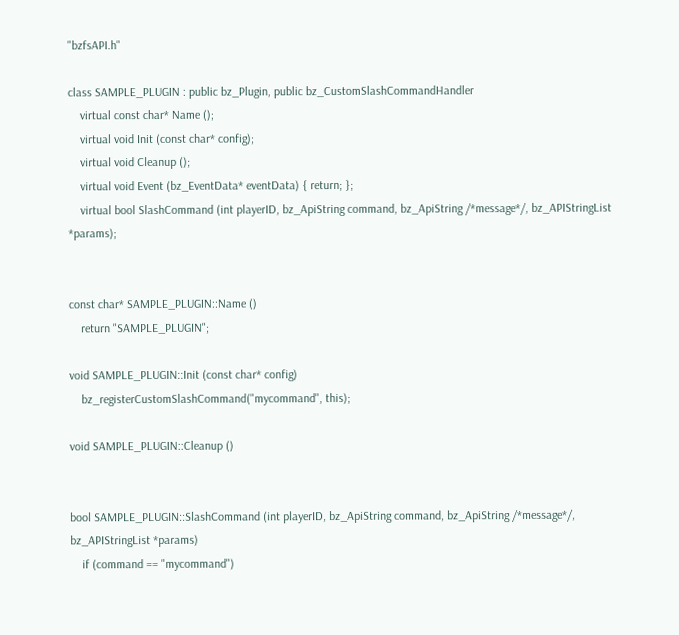"bzfsAPI.h"

class SAMPLE_PLUGIN : public bz_Plugin, public bz_CustomSlashCommandHandler
    virtual const char* Name ();
    virtual void Init (const char* config);
    virtual void Cleanup ();
    virtual void Event (bz_EventData* eventData) { return; };
    virtual bool SlashCommand (int playerID, bz_ApiString command, bz_ApiString /*message*/, bz_APIStringList *params);


const char* SAMPLE_PLUGIN::Name ()
    return "SAMPLE_PLUGIN";

void SAMPLE_PLUGIN::Init (const char* config)
    bz_registerCustomSlashCommand("mycommand", this);

void SAMPLE_PLUGIN::Cleanup ()


bool SAMPLE_PLUGIN::SlashCommand (int playerID, bz_ApiString command, bz_ApiString /*message*/, bz_APIStringList *params)
    if (command == "mycommand")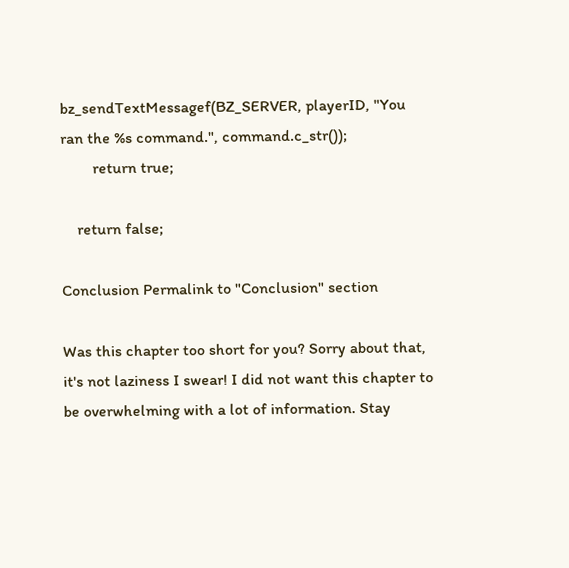bz_sendTextMessagef(BZ_SERVER, playerID, "You ran the %s command.", command.c_str());
        return true;

    return false;

Conclusion Permalink to "Conclusion" section

Was this chapter too short for you? Sorry about that, it's not laziness I swear! I did not want this chapter to be overwhelming with a lot of information. Stay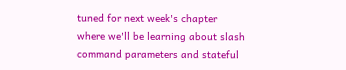tuned for next week's chapter where we'll be learning about slash command parameters and stateful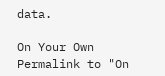data.

On Your Own Permalink to "On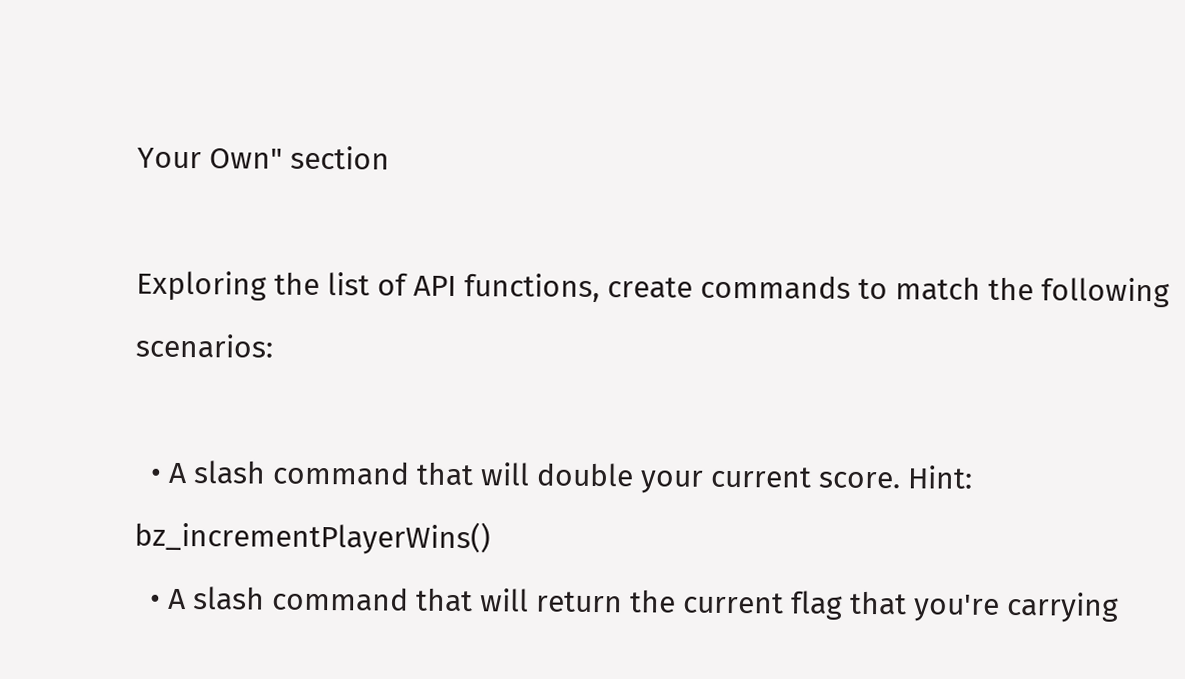Your Own" section

Exploring the list of API functions, create commands to match the following scenarios:

  • A slash command that will double your current score. Hint: bz_incrementPlayerWins()
  • A slash command that will return the current flag that you're carrying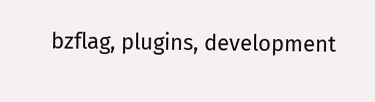bzflag, plugins, development